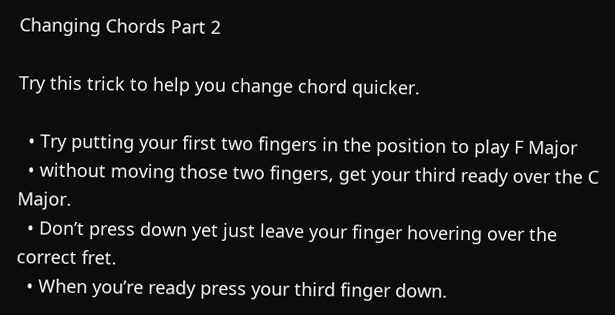Changing Chords Part 2

Try this trick to help you change chord quicker.

  • Try putting your first two fingers in the position to play F Major
  • without moving those two fingers, get your third ready over the C Major.
  • Don’t press down yet just leave your finger hovering over the correct fret.
  • When you’re ready press your third finger down.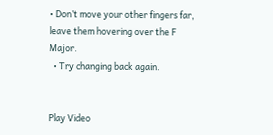• Don’t move your other fingers far, leave them hovering over the F Major.
  • Try changing back again.


Play Video